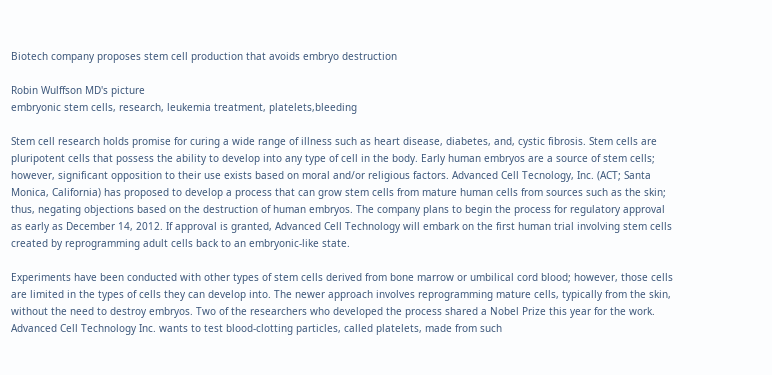Biotech company proposes stem cell production that avoids embryo destruction

Robin Wulffson MD's picture
embryonic stem cells, research, leukemia treatment, platelets,bleeding

Stem cell research holds promise for curing a wide range of illness such as heart disease, diabetes, and, cystic fibrosis. Stem cells are pluripotent cells that possess the ability to develop into any type of cell in the body. Early human embryos are a source of stem cells; however, significant opposition to their use exists based on moral and/or religious factors. Advanced Cell Tecnology, Inc. (ACT; Santa Monica, California) has proposed to develop a process that can grow stem cells from mature human cells from sources such as the skin; thus, negating objections based on the destruction of human embryos. The company plans to begin the process for regulatory approval as early as December 14, 2012. If approval is granted, Advanced Cell Technology will embark on the first human trial involving stem cells created by reprogramming adult cells back to an embryonic-like state.

Experiments have been conducted with other types of stem cells derived from bone marrow or umbilical cord blood; however, those cells are limited in the types of cells they can develop into. The newer approach involves reprogramming mature cells, typically from the skin, without the need to destroy embryos. Two of the researchers who developed the process shared a Nobel Prize this year for the work. Advanced Cell Technology Inc. wants to test blood-clotting particles, called platelets, made from such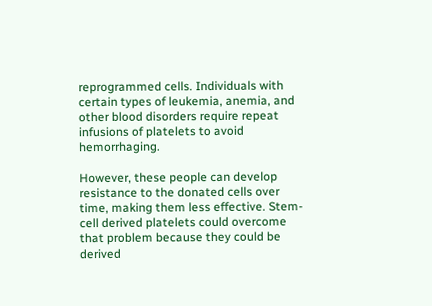reprogrammed cells. Individuals with certain types of leukemia, anemia, and other blood disorders require repeat infusions of platelets to avoid hemorrhaging.

However, these people can develop resistance to the donated cells over time, making them less effective. Stem-cell derived platelets could overcome that problem because they could be derived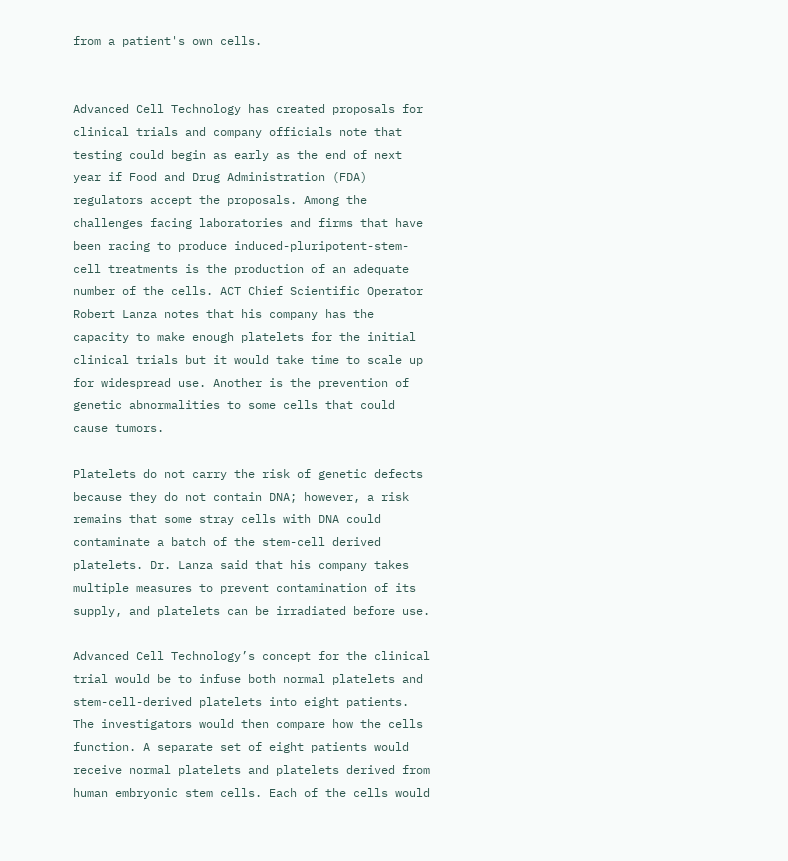from a patient's own cells.


Advanced Cell Technology has created proposals for clinical trials and company officials note that testing could begin as early as the end of next year if Food and Drug Administration (FDA) regulators accept the proposals. Among the challenges facing laboratories and firms that have been racing to produce induced-pluripotent-stem-cell treatments is the production of an adequate number of the cells. ACT Chief Scientific Operator Robert Lanza notes that his company has the capacity to make enough platelets for the initial clinical trials but it would take time to scale up for widespread use. Another is the prevention of genetic abnormalities to some cells that could cause tumors.

Platelets do not carry the risk of genetic defects because they do not contain DNA; however, a risk remains that some stray cells with DNA could contaminate a batch of the stem-cell derived platelets. Dr. Lanza said that his company takes multiple measures to prevent contamination of its supply, and platelets can be irradiated before use.

Advanced Cell Technology’s concept for the clinical trial would be to infuse both normal platelets and stem-cell-derived platelets into eight patients. The investigators would then compare how the cells function. A separate set of eight patients would receive normal platelets and platelets derived from human embryonic stem cells. Each of the cells would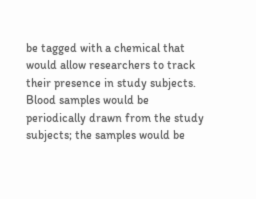be tagged with a chemical that would allow researchers to track their presence in study subjects. Blood samples would be periodically drawn from the study subjects; the samples would be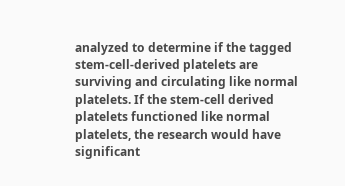analyzed to determine if the tagged stem-cell-derived platelets are surviving and circulating like normal platelets. If the stem-cell derived platelets functioned like normal platelets, the research would have significant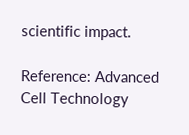scientific impact.

Reference: Advanced Cell Technology